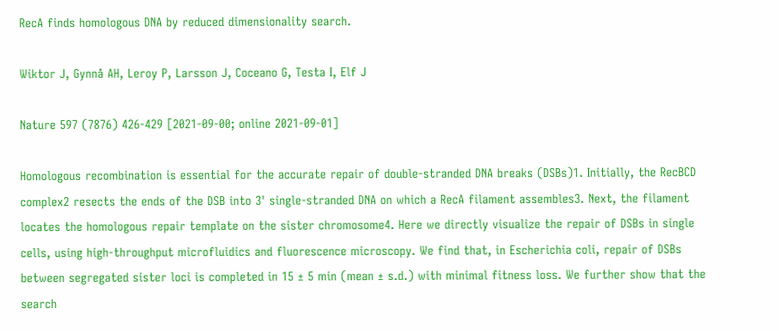RecA finds homologous DNA by reduced dimensionality search.

Wiktor J, Gynnå AH, Leroy P, Larsson J, Coceano G, Testa I, Elf J

Nature 597 (7876) 426-429 [2021-09-00; online 2021-09-01]

Homologous recombination is essential for the accurate repair of double-stranded DNA breaks (DSBs)1. Initially, the RecBCD complex2 resects the ends of the DSB into 3' single-stranded DNA on which a RecA filament assembles3. Next, the filament locates the homologous repair template on the sister chromosome4. Here we directly visualize the repair of DSBs in single cells, using high-throughput microfluidics and fluorescence microscopy. We find that, in Escherichia coli, repair of DSBs between segregated sister loci is completed in 15 ± 5 min (mean ± s.d.) with minimal fitness loss. We further show that the search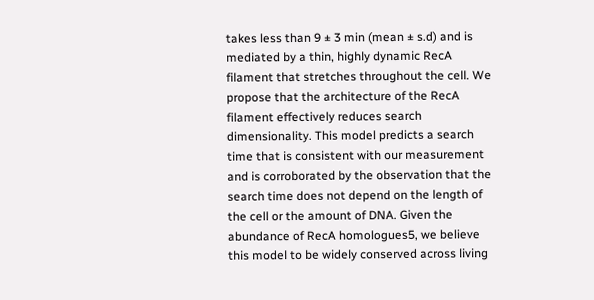takes less than 9 ± 3 min (mean ± s.d) and is mediated by a thin, highly dynamic RecA filament that stretches throughout the cell. We propose that the architecture of the RecA filament effectively reduces search dimensionality. This model predicts a search time that is consistent with our measurement and is corroborated by the observation that the search time does not depend on the length of the cell or the amount of DNA. Given the abundance of RecA homologues5, we believe this model to be widely conserved across living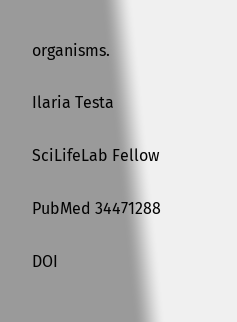organisms.

Ilaria Testa

SciLifeLab Fellow

PubMed 34471288

DOI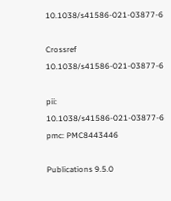10.1038/s41586-021-03877-6

Crossref 10.1038/s41586-021-03877-6

pii: 10.1038/s41586-021-03877-6
pmc: PMC8443446

Publications 9.5.0